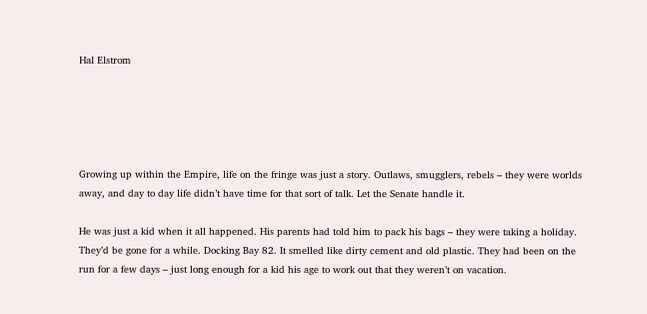Hal Elstrom





Growing up within the Empire, life on the fringe was just a story. Outlaws, smugglers, rebels – they were worlds away, and day to day life didn’t have time for that sort of talk. Let the Senate handle it.

He was just a kid when it all happened. His parents had told him to pack his bags – they were taking a holiday. They’d be gone for a while. Docking Bay 82. It smelled like dirty cement and old plastic. They had been on the run for a few days – just long enough for a kid his age to work out that they weren’t on vacation.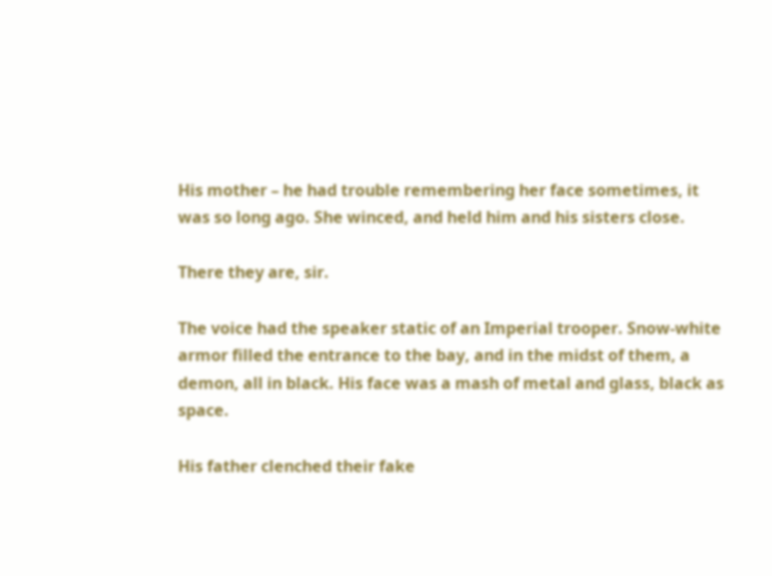His mother – he had trouble remembering her face sometimes, it was so long ago. She winced, and held him and his sisters close.

There they are, sir.

The voice had the speaker static of an Imperial trooper. Snow-white armor filled the entrance to the bay, and in the midst of them, a demon, all in black. His face was a mash of metal and glass, black as space.

His father clenched their fake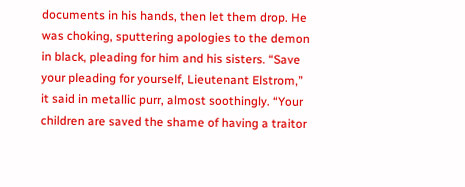documents in his hands, then let them drop. He was choking, sputtering apologies to the demon in black, pleading for him and his sisters. “Save your pleading for yourself, Lieutenant Elstrom,” it said in metallic purr, almost soothingly. “Your children are saved the shame of having a traitor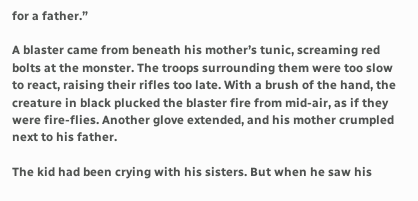for a father.”

A blaster came from beneath his mother’s tunic, screaming red bolts at the monster. The troops surrounding them were too slow to react, raising their rifles too late. With a brush of the hand, the creature in black plucked the blaster fire from mid-air, as if they were fire-flies. Another glove extended, and his mother crumpled next to his father.

The kid had been crying with his sisters. But when he saw his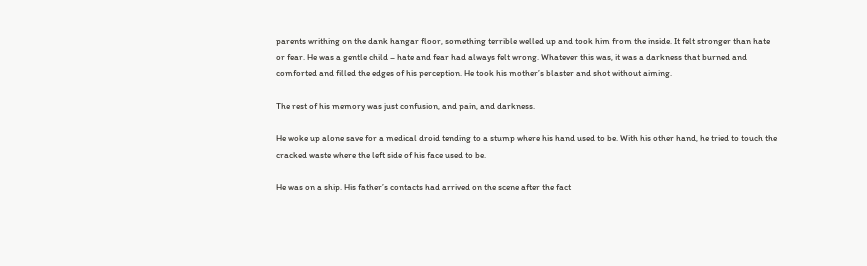parents writhing on the dank hangar floor, something terrible welled up and took him from the inside. It felt stronger than hate or fear. He was a gentle child – hate and fear had always felt wrong. Whatever this was, it was a darkness that burned and comforted and filled the edges of his perception. He took his mother’s blaster and shot without aiming.

The rest of his memory was just confusion, and pain, and darkness.

He woke up alone save for a medical droid tending to a stump where his hand used to be. With his other hand, he tried to touch the cracked waste where the left side of his face used to be.

He was on a ship. His father’s contacts had arrived on the scene after the fact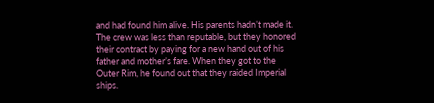and had found him alive. His parents hadn’t made it. The crew was less than reputable, but they honored their contract by paying for a new hand out of his father and mother’s fare. When they got to the Outer Rim, he found out that they raided Imperial ships.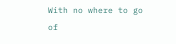With no where to go of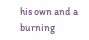his own and a burning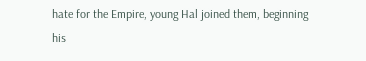hate for the Empire, young Hal joined them, beginning his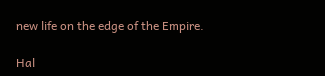new life on the edge of the Empire.

Hal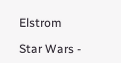Elstrom

Star Wars -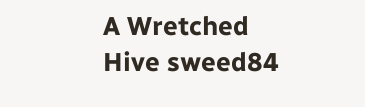A Wretched Hive sweed84